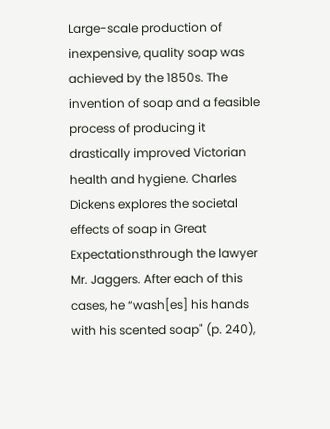Large-scale production of inexpensive, quality soap was achieved by the 1850s. The invention of soap and a feasible process of producing it drastically improved Victorian health and hygiene. Charles Dickens explores the societal effects of soap in Great Expectationsthrough the lawyer Mr. Jaggers. After each of this cases, he “wash[es] his hands with his scented soap" (p. 240),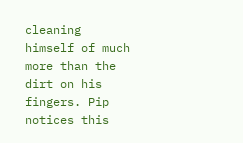cleaning himself of much more than the dirt on his fingers. Pip notices this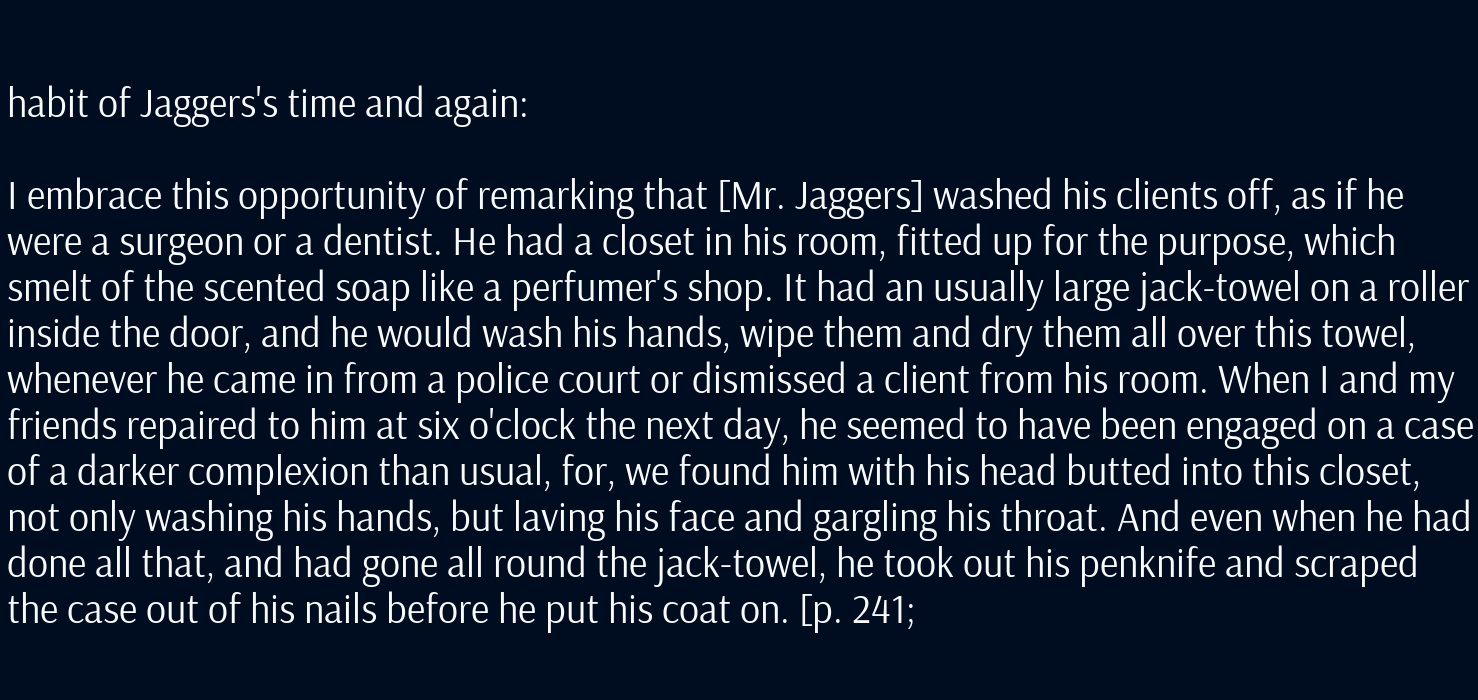habit of Jaggers's time and again:

I embrace this opportunity of remarking that [Mr. Jaggers] washed his clients off, as if he were a surgeon or a dentist. He had a closet in his room, fitted up for the purpose, which smelt of the scented soap like a perfumer's shop. It had an usually large jack-towel on a roller inside the door, and he would wash his hands, wipe them and dry them all over this towel, whenever he came in from a police court or dismissed a client from his room. When I and my friends repaired to him at six o'clock the next day, he seemed to have been engaged on a case of a darker complexion than usual, for, we found him with his head butted into this closet, not only washing his hands, but laving his face and gargling his throat. And even when he had done all that, and had gone all round the jack-towel, he took out his penknife and scraped the case out of his nails before he put his coat on. [p. 241;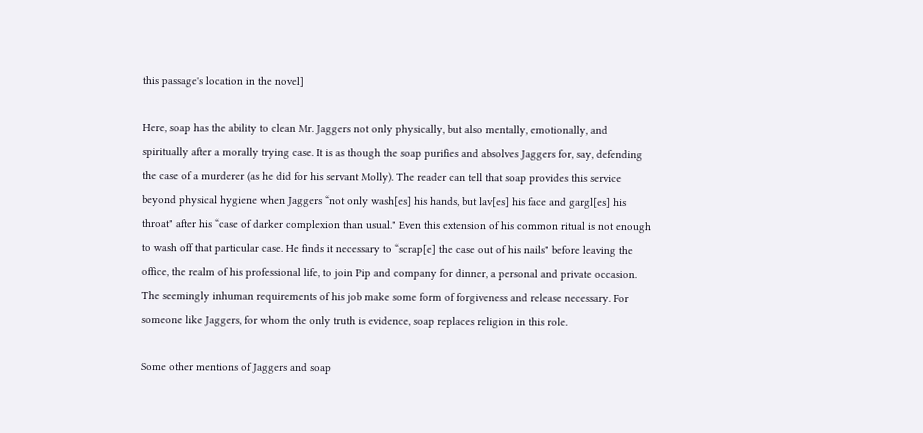this passage's location in the novel]

Here, soap has the ability to clean Mr. Jaggers not only physically, but also mentally, emotionally, and spiritually after a morally trying case. It is as though the soap purifies and absolves Jaggers for, say, defending the case of a murderer (as he did for his servant Molly). The reader can tell that soap provides this service beyond physical hygiene when Jaggers “not only wash[es] his hands, but lav[es] his face and gargl[es] his throat" after his “case of darker complexion than usual." Even this extension of his common ritual is not enough to wash off that particular case. He finds it necessary to “scrap[e] the case out of his nails" before leaving the office, the realm of his professional life, to join Pip and company for dinner, a personal and private occasion. The seemingly inhuman requirements of his job make some form of forgiveness and release necessary. For someone like Jaggers, for whom the only truth is evidence, soap replaces religion in this role.

Some other mentions of Jaggers and soap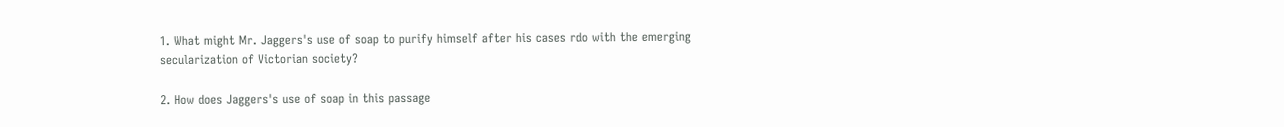1. What might Mr. Jaggers's use of soap to purify himself after his cases rdo with the emerging secularization of Victorian society?

2. How does Jaggers's use of soap in this passage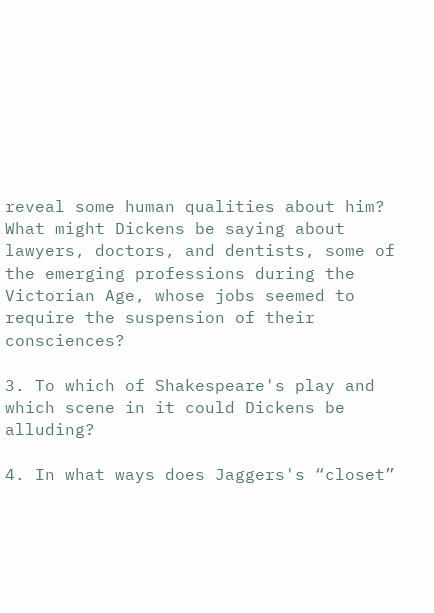reveal some human qualities about him? What might Dickens be saying about lawyers, doctors, and dentists, some of the emerging professions during the Victorian Age, whose jobs seemed to require the suspension of their consciences?

3. To which of Shakespeare's play and which scene in it could Dickens be alluding?

4. In what ways does Jaggers's “closet”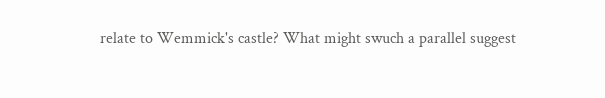relate to Wemmick's castle? What might swuch a parallel suggest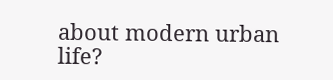about modern urban life?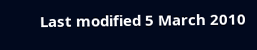Last modified 5 March 2010